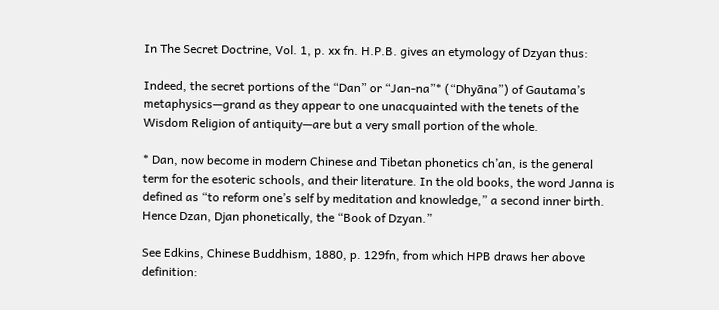In The Secret Doctrine, Vol. 1, p. xx fn. H.P.B. gives an etymology of Dzyan thus:

Indeed, the secret portions of the “Dan” or “Jan-na”* (“Dhyāna”) of Gautama’s metaphysics—grand as they appear to one unacquainted with the tenets of the Wisdom Religion of antiquity—are but a very small portion of the whole.

* Dan, now become in modern Chinese and Tibetan phonetics ch’an, is the general term for the esoteric schools, and their literature. In the old books, the word Janna is defined as “to reform one’s self by meditation and knowledge,” a second inner birth. Hence Dzan, Djan phonetically, the “Book of Dzyan.”

See Edkins, Chinese Buddhism, 1880, p. 129fn, from which HPB draws her above definition: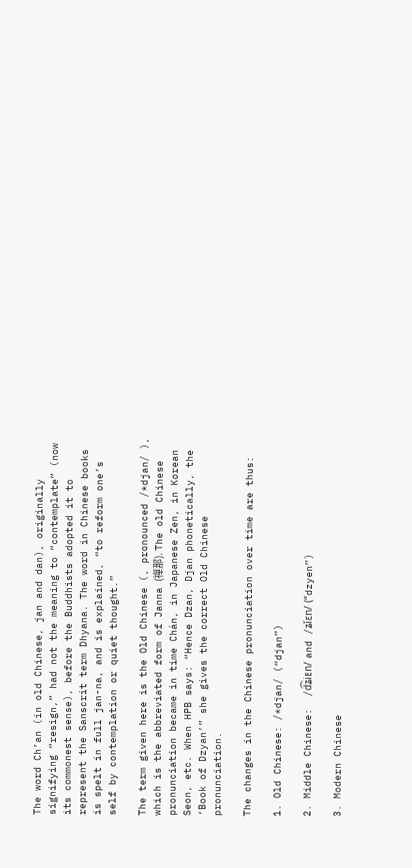The word Ch’an (in old Chinese, jan and dan), originally signifying “resign,” had not the meaning to “contemplate” (now its commonest sense), before the Buddhists adopted it to represent the Sanscrit term Dhyana. The word in Chinese books is spelt in full jan-na, and is explained, “to reform one’s self by contemplation or quiet thought.”

The term given here is the Old Chinese (, pronounced /*djan/ ), which is the abbreviated form of Janna (禪那). The old Chinese pronunciation became in time Chán, in Japanese Zen, in Korean Seon, etc. When HPB says: “Hence Dzan, Djan phonetically, the ‘Book of Dzyan’” she gives the correct Old Chinese pronunciation.

The changes in the Chinese pronunciation over time are thus:

1. Old Chinese: /*djan/ (“djan”)

2. Middle Chinese:  /d͡ʑiᴇn/ and /ʑĭɛn/ (“dzyen”)

3. Modern Chinese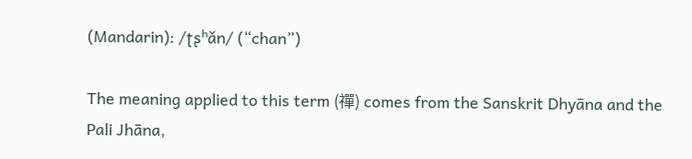(Mandarin): /ʈʂʰǎn/ (“chan”)

The meaning applied to this term (禪) comes from the Sanskrit Dhyāna and the Pali Jhāna,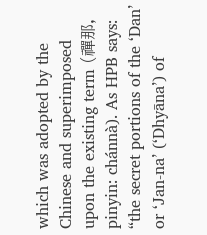which was adopted by the Chinese and superimposed upon the existing term (禪那, pinyin: chánnà). As HPB says: “the secret portions of the ‘Dan’ or ‘Jan-na’ (‘Dhyāna’) of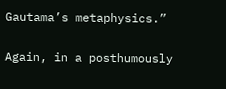Gautama’s metaphysics.”

Again, in a posthumously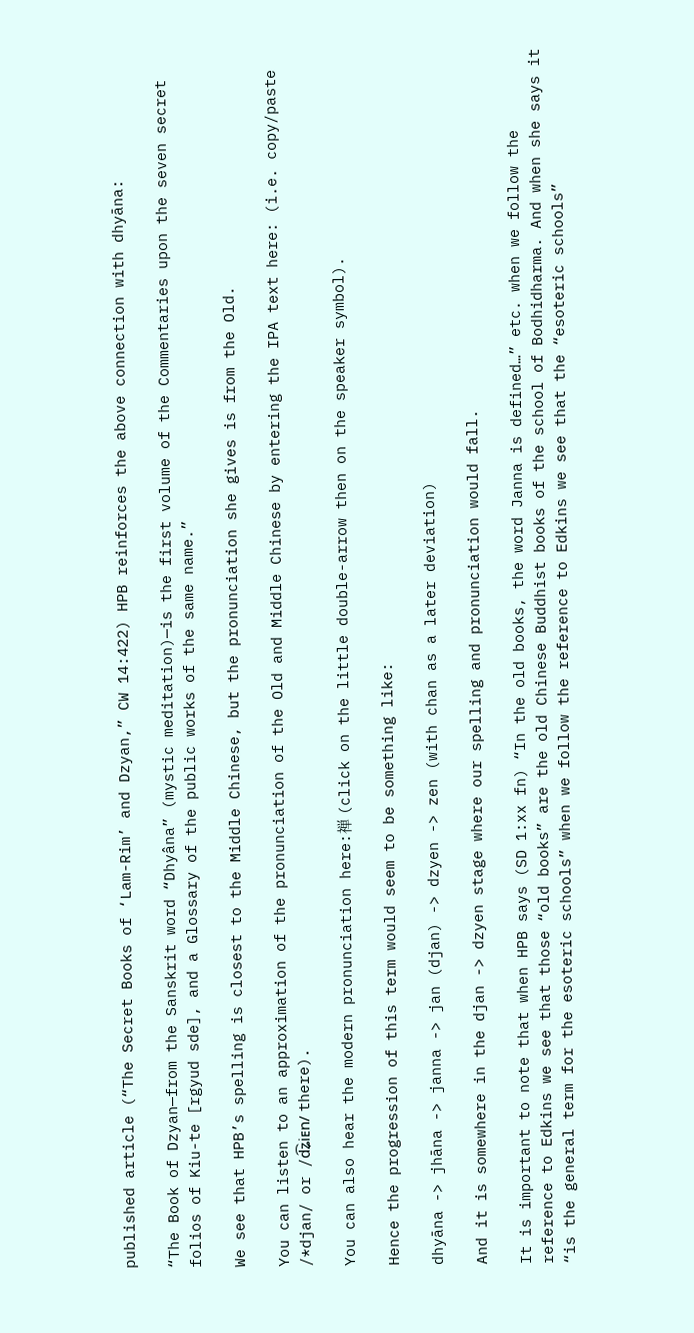published article (“The Secret Books of ‘Lam-Rim’ and Dzyan,” CW 14:422) HPB reinforces the above connection with dhyāna:

“The Book of Dzyan—from the Sanskrit word “Dhyâna” (mystic meditation)—is the first volume of the Commentaries upon the seven secret folios of Kiu-te [rgyud sde], and a Glossary of the public works of the same name.”

We see that HPB’s spelling is closest to the Middle Chinese, but the pronunciation she gives is from the Old.

You can listen to an approximation of the pronunciation of the Old and Middle Chinese by entering the IPA text here: (i.e. copy/paste /*djan/ or /d͡ʑiᴇn/ there).

You can also hear the modern pronunciation here:禅 (click on the little double-arrow then on the speaker symbol).

Hence the progression of this term would seem to be something like:

dhyāna -> jhāna -> janna -> jan (djan) -> dzyen -> zen (with chan as a later deviation)

And it is somewhere in the djan -> dzyen stage where our spelling and pronunciation would fall.

It is important to note that when HPB says (SD 1:xx fn) “In the old books, the word Janna is defined…” etc. when we follow the reference to Edkins we see that those “old books” are the old Chinese Buddhist books of the school of Bodhidharma. And when she says it “is the general term for the esoteric schools” when we follow the reference to Edkins we see that the “esoteric schools”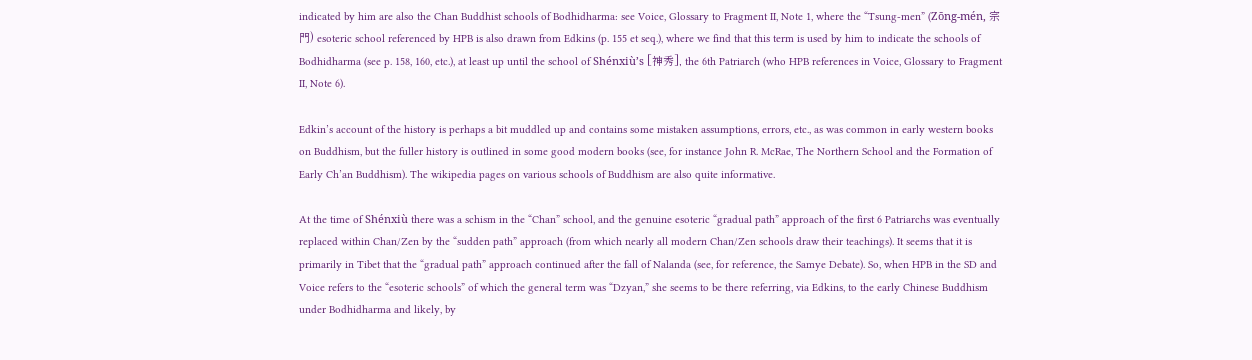indicated by him are also the Chan Buddhist schools of Bodhidharma: see Voice, Glossary to Fragment II, Note 1, where the “Tsung-men” (Zōng-mén, 宗門) esoteric school referenced by HPB is also drawn from Edkins (p. 155 et seq.), where we find that this term is used by him to indicate the schools of Bodhidharma (see p. 158, 160, etc.), at least up until the school of Shénxiù’s [神秀], the 6th Patriarch (who HPB references in Voice, Glossary to Fragment II, Note 6).

Edkin’s account of the history is perhaps a bit muddled up and contains some mistaken assumptions, errors, etc., as was common in early western books on Buddhism, but the fuller history is outlined in some good modern books (see, for instance John R. McRae, The Northern School and the Formation of Early Ch’an Buddhism). The wikipedia pages on various schools of Buddhism are also quite informative.

At the time of Shénxiù there was a schism in the “Chan” school, and the genuine esoteric “gradual path” approach of the first 6 Patriarchs was eventually replaced within Chan/Zen by the “sudden path” approach (from which nearly all modern Chan/Zen schools draw their teachings). It seems that it is primarily in Tibet that the “gradual path” approach continued after the fall of Nalanda (see, for reference, the Samye Debate). So, when HPB in the SD and Voice refers to the “esoteric schools” of which the general term was “Dzyan,” she seems to be there referring, via Edkins, to the early Chinese Buddhism under Bodhidharma and likely, by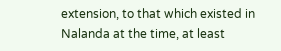extension, to that which existed in Nalanda at the time, at least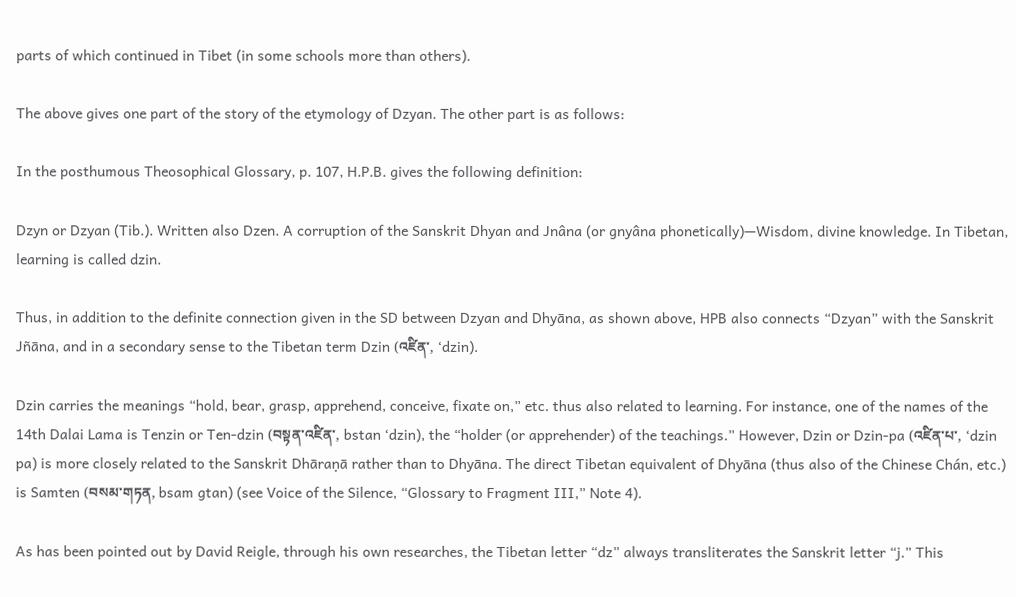parts of which continued in Tibet (in some schools more than others).

The above gives one part of the story of the etymology of Dzyan. The other part is as follows:

In the posthumous Theosophical Glossary, p. 107, H.P.B. gives the following definition:

Dzyn or Dzyan (Tib.). Written also Dzen. A corruption of the Sanskrit Dhyan and Jnâna (or gnyâna phonetically)—Wisdom, divine knowledge. In Tibetan, learning is called dzin.

Thus, in addition to the definite connection given in the SD between Dzyan and Dhyāna, as shown above, HPB also connects “Dzyan” with the Sanskrit Jñāna, and in a secondary sense to the Tibetan term Dzin (འཛིན་, ‘dzin).

Dzin carries the meanings “hold, bear, grasp, apprehend, conceive, fixate on,” etc. thus also related to learning. For instance, one of the names of the 14th Dalai Lama is Tenzin or Ten-dzin (བསྟན་འཛིན་, bstan ‘dzin), the “holder (or apprehender) of the teachings.” However, Dzin or Dzin-pa (འཛིན་པ་, ‘dzin pa) is more closely related to the Sanskrit Dhāraṇā rather than to Dhyāna. The direct Tibetan equivalent of Dhyāna (thus also of the Chinese Chán, etc.) is Samten (བསམ་གཏན, bsam gtan) (see Voice of the Silence, “Glossary to Fragment III,” Note 4).

As has been pointed out by David Reigle, through his own researches, the Tibetan letter “dz” always transliterates the Sanskrit letter “j.” This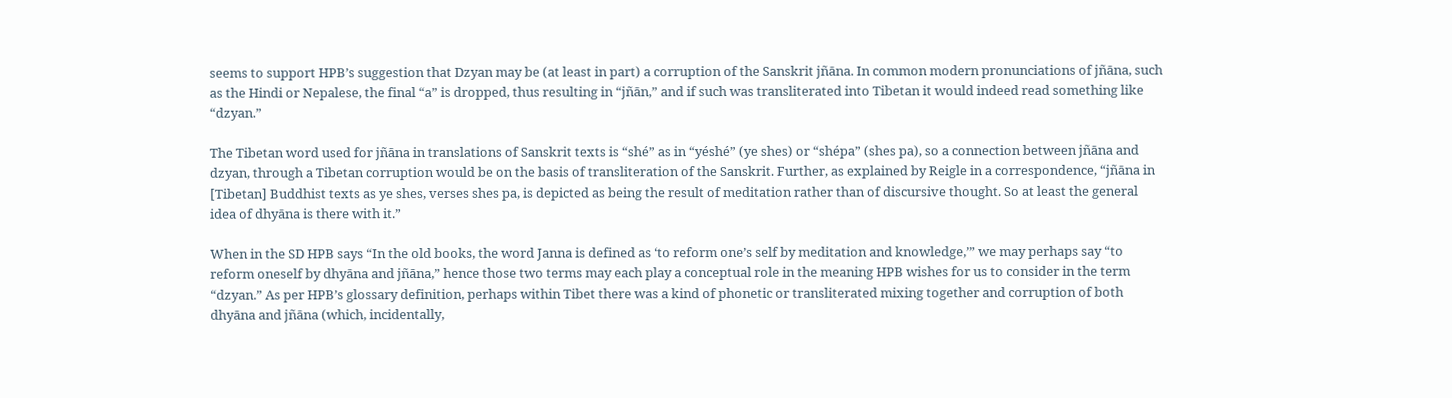seems to support HPB’s suggestion that Dzyan may be (at least in part) a corruption of the Sanskrit jñāna. In common modern pronunciations of jñāna, such as the Hindi or Nepalese, the final “a” is dropped, thus resulting in “jñān,” and if such was transliterated into Tibetan it would indeed read something like “dzyan.”

The Tibetan word used for jñāna in translations of Sanskrit texts is “shé” as in “yéshé” (ye shes) or “shépa” (shes pa), so a connection between jñāna and dzyan, through a Tibetan corruption would be on the basis of transliteration of the Sanskrit. Further, as explained by Reigle in a correspondence, “jñāna in [Tibetan] Buddhist texts as ye shes, verses shes pa, is depicted as being the result of meditation rather than of discursive thought. So at least the general idea of dhyāna is there with it.”

When in the SD HPB says “In the old books, the word Janna is defined as ‘to reform one’s self by meditation and knowledge,’” we may perhaps say “to reform oneself by dhyāna and jñāna,” hence those two terms may each play a conceptual role in the meaning HPB wishes for us to consider in the term “dzyan.” As per HPB’s glossary definition, perhaps within Tibet there was a kind of phonetic or transliterated mixing together and corruption of both dhyāna and jñāna (which, incidentally,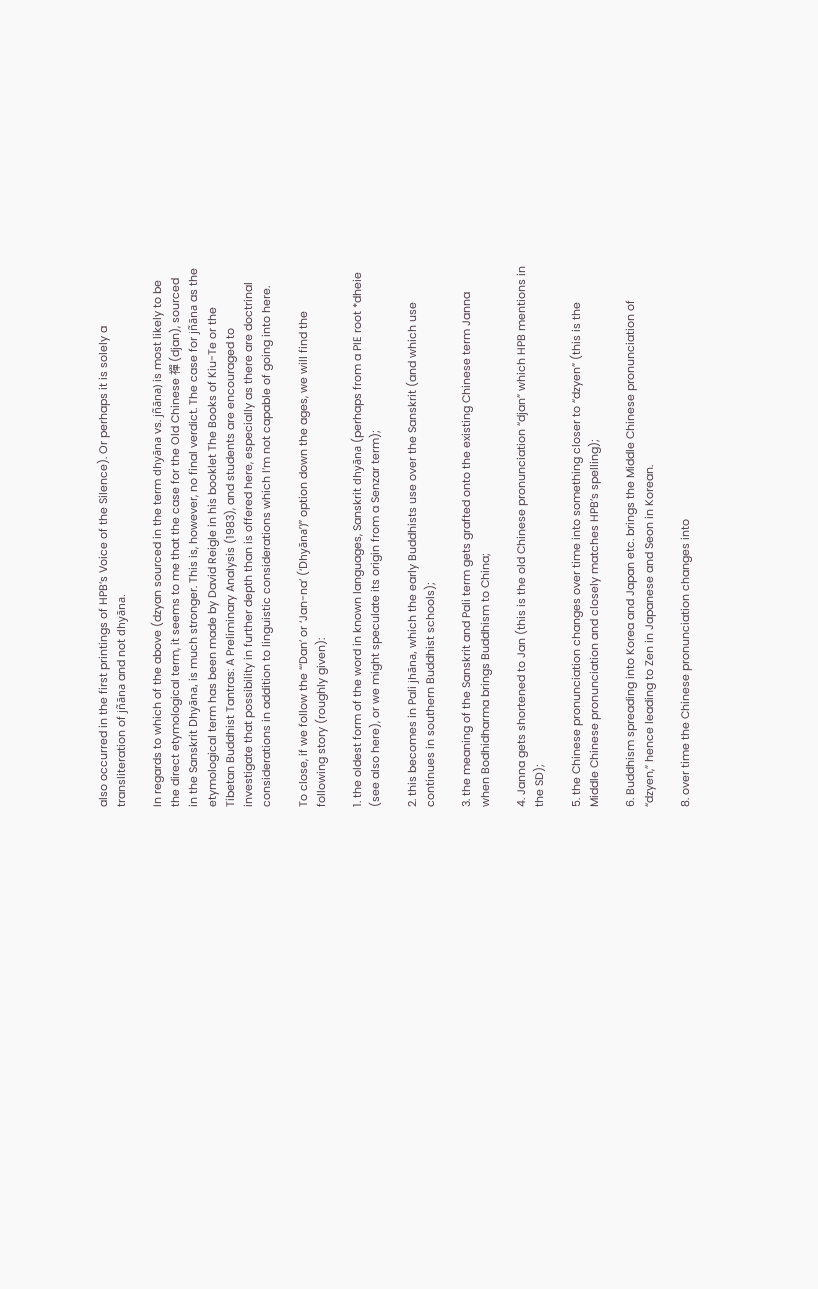also occurred in the first printings of HPB’s Voice of the Silence). Or perhaps it is solely a transliteration of jñāna and not dhyāna.

In regards to which of the above (dzyan sourced in the term dhyāna vs. jñāna) is most likely to be the direct etymological term, it seems to me that the case for the Old Chinese 禪 (djan), sourced in the Sanskrit Dhyāna, is much stronger. This is, however, no final verdict. The case for jñāna as the etymological term has been made by David Reigle in his booklet The Books of Kiu-Te or the Tibetan Buddhist Tantras: A Preliminary Analysis (1983), and students are encouraged to investigate that possibility in further depth than is offered here, especially as there are doctrinal considerations in addition to linguistic considerations which I’m not capable of going into here.

To close, if we follow the “‘Dan’ or ‘Jan-na’ (‘Dhyāna’)” option down the ages, we will find the following story (roughly given):

1. the oldest form of the word in known languages, Sanskrit dhyāna (perhaps from a PIE root *dheie (see also here), or we might speculate its origin from a Senzar term);

2. this becomes in Pali jhāna, which the early Buddhists use over the Sanskrit (and which use continues in southern Buddhist schools);

3. the meaning of the Sanskrit and Pali term gets grafted onto the existing Chinese term Janna when Bodhidharma brings Buddhism to China;

4. Janna gets shortened to Jan (this is the old Chinese pronunciation “djan” which HPB mentions in the SD);

5. the Chinese pronunciation changes over time into something closer to “dzyen” (this is the Middle Chinese pronunciation and closely matches HPB’s spelling);

6. Buddhism spreading into Korea and Japan etc. brings the Middle Chinese pronunciation of “dzyen,” hence leading to Zen in Japanese and Seon in Korean.

8. over time the Chinese pronunciation changes into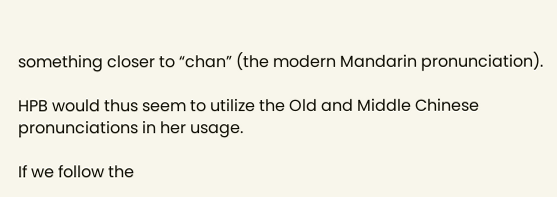something closer to “chan” (the modern Mandarin pronunciation).

HPB would thus seem to utilize the Old and Middle Chinese pronunciations in her usage.

If we follow the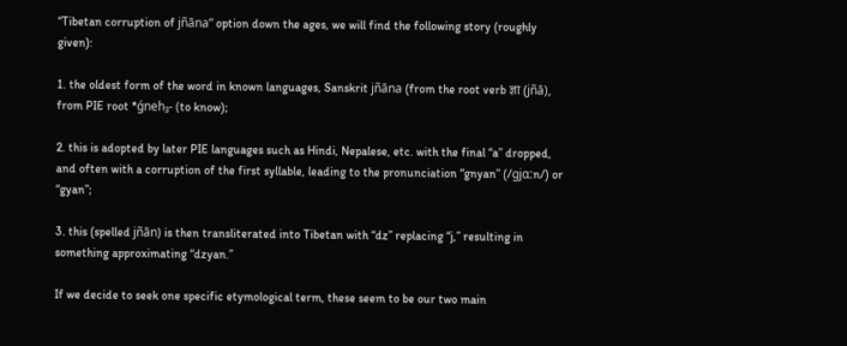“Tibetan corruption of jñāna” option down the ages, we will find the following story (roughly given):

1. the oldest form of the word in known languages, Sanskrit jñāna (from the root verb ज्ञा (jñā), from PIE root *ǵneh₃- (to know);

2. this is adopted by later PIE languages such as Hindi, Nepalese, etc. with the final “a” dropped, and often with a corruption of the first syllable, leading to the pronunciation “gnyan” (/ɡjɑːn/) or “gyan”;

3. this (spelled jñān) is then transliterated into Tibetan with “dz” replacing “j,” resulting in something approximating “dzyan.”

If we decide to seek one specific etymological term, these seem to be our two main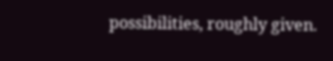possibilities, roughly given.